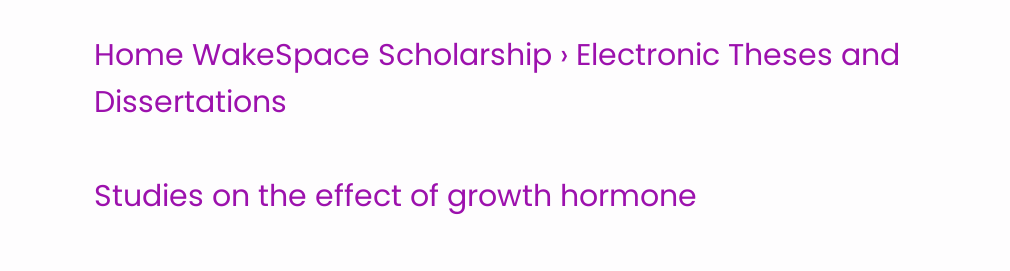Home WakeSpace Scholarship › Electronic Theses and Dissertations

Studies on the effect of growth hormone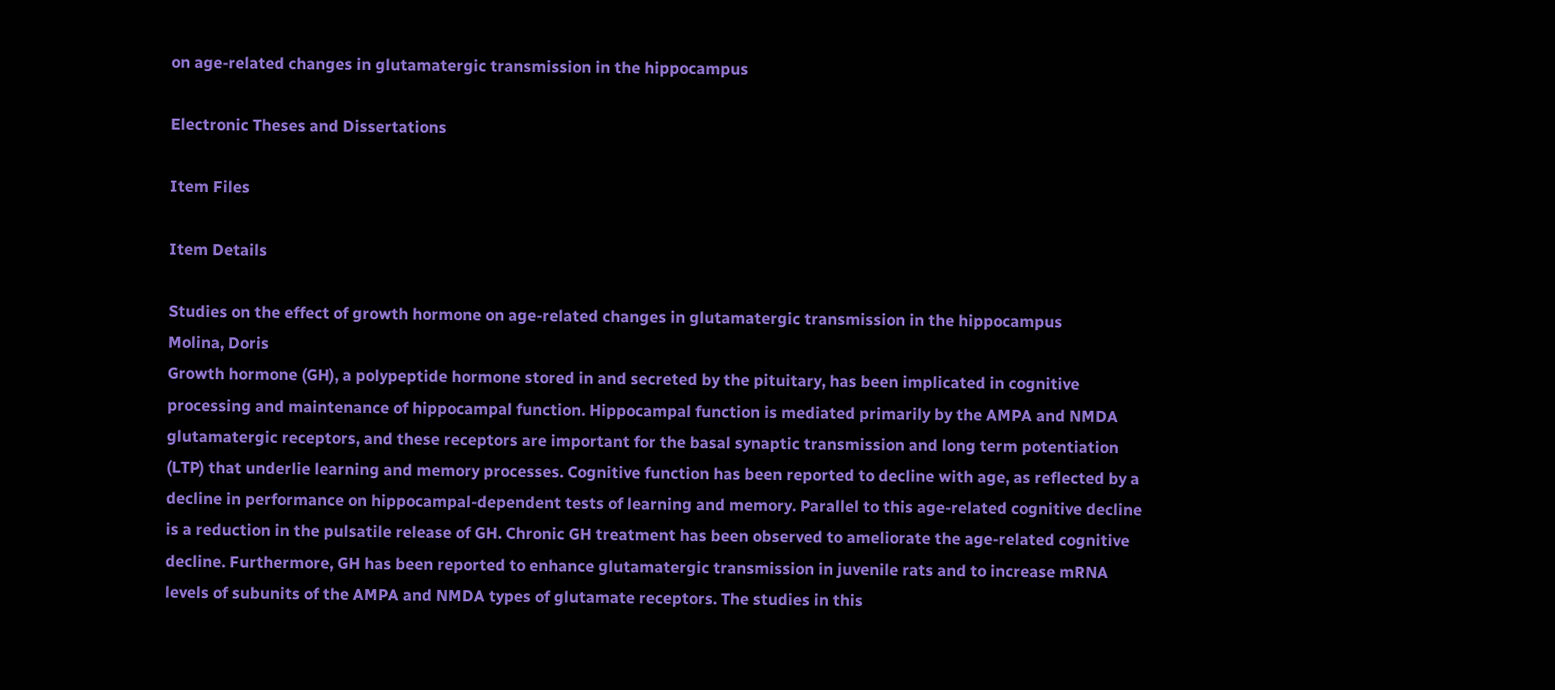on age-related changes in glutamatergic transmission in the hippocampus

Electronic Theses and Dissertations

Item Files

Item Details

Studies on the effect of growth hormone on age-related changes in glutamatergic transmission in the hippocampus
Molina, Doris
Growth hormone (GH), a polypeptide hormone stored in and secreted by the pituitary, has been implicated in cognitive processing and maintenance of hippocampal function. Hippocampal function is mediated primarily by the AMPA and NMDA glutamatergic receptors, and these receptors are important for the basal synaptic transmission and long term potentiation (LTP) that underlie learning and memory processes. Cognitive function has been reported to decline with age, as reflected by a decline in performance on hippocampal-dependent tests of learning and memory. Parallel to this age-related cognitive decline is a reduction in the pulsatile release of GH. Chronic GH treatment has been observed to ameliorate the age-related cognitive decline. Furthermore, GH has been reported to enhance glutamatergic transmission in juvenile rats and to increase mRNA levels of subunits of the AMPA and NMDA types of glutamate receptors. The studies in this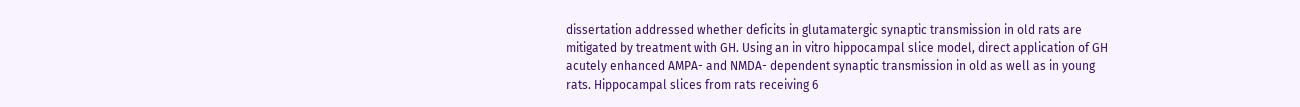dissertation addressed whether deficits in glutamatergic synaptic transmission in old rats are mitigated by treatment with GH. Using an in vitro hippocampal slice model, direct application of GH acutely enhanced AMPA- and NMDA- dependent synaptic transmission in old as well as in young rats. Hippocampal slices from rats receiving 6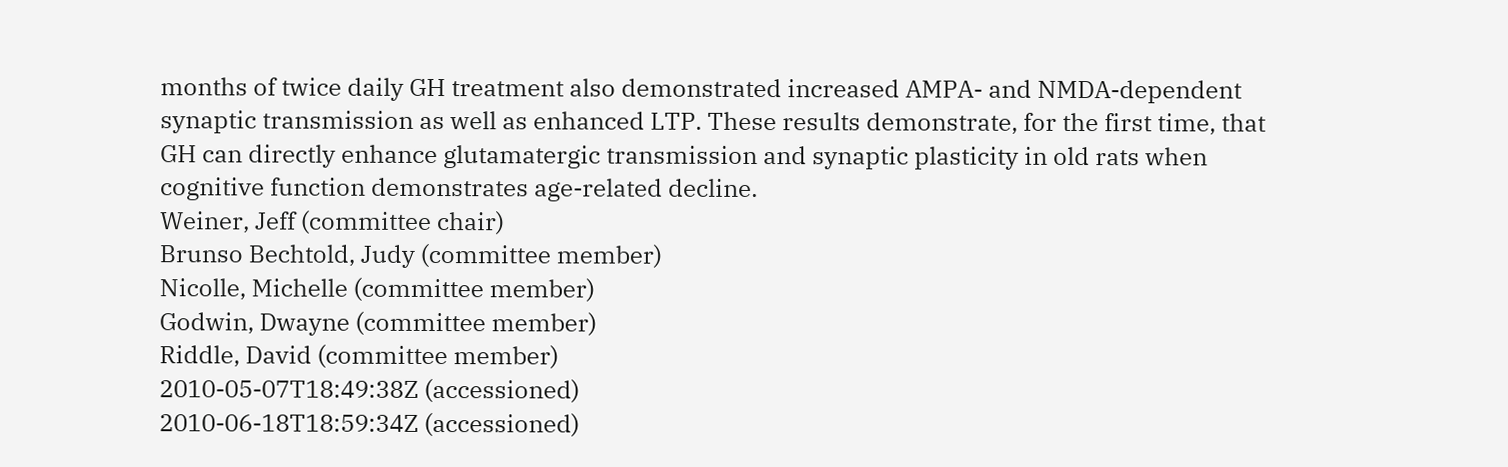months of twice daily GH treatment also demonstrated increased AMPA- and NMDA-dependent synaptic transmission as well as enhanced LTP. These results demonstrate, for the first time, that GH can directly enhance glutamatergic transmission and synaptic plasticity in old rats when cognitive function demonstrates age-related decline.
Weiner, Jeff (committee chair)
Brunso Bechtold, Judy (committee member)
Nicolle, Michelle (committee member)
Godwin, Dwayne (committee member)
Riddle, David (committee member)
2010-05-07T18:49:38Z (accessioned)
2010-06-18T18:59:34Z (accessioned)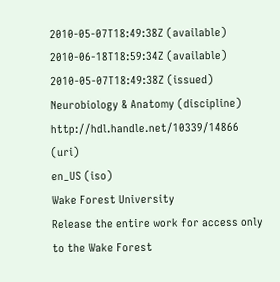2010-05-07T18:49:38Z (available)
2010-06-18T18:59:34Z (available)
2010-05-07T18:49:38Z (issued)
Neurobiology & Anatomy (discipline)
http://hdl.handle.net/10339/14866 (uri)
en_US (iso)
Wake Forest University
Release the entire work for access only to the Wake Forest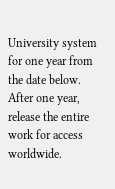University system for one year from the date below. After one year, release the entire work for access worldwide.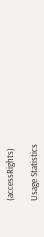(accessRights)

Usage Statistics